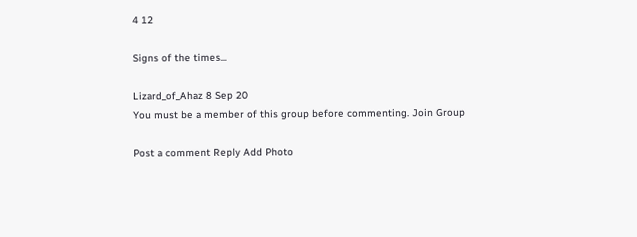4 12

Signs of the times...

Lizard_of_Ahaz 8 Sep 20
You must be a member of this group before commenting. Join Group

Post a comment Reply Add Photo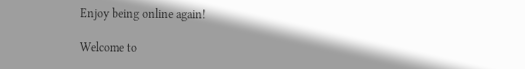Enjoy being online again!

Welcome to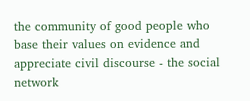the community of good people who base their values on evidence and appreciate civil discourse - the social network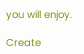you will enjoy.

Create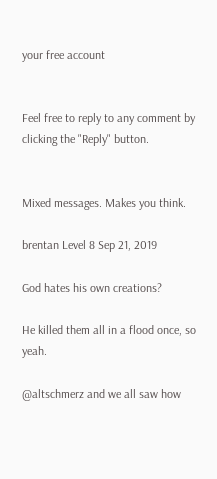your free account


Feel free to reply to any comment by clicking the "Reply" button.


Mixed messages. Makes you think.

brentan Level 8 Sep 21, 2019

God hates his own creations?

He killed them all in a flood once, so yeah.

@altschmerz and we all saw how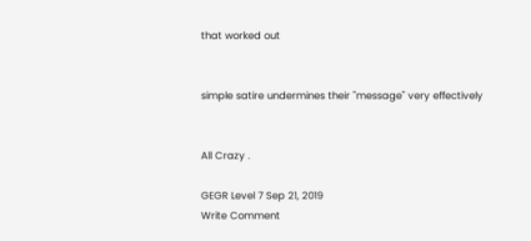that worked out


simple satire undermines their "message" very effectively


All Crazy .

GEGR Level 7 Sep 21, 2019
Write Comment